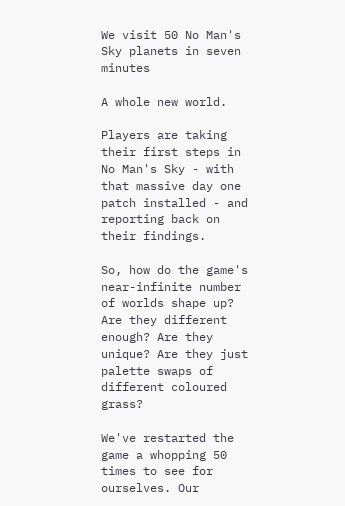We visit 50 No Man's Sky planets in seven minutes

A whole new world.

Players are taking their first steps in No Man's Sky - with that massive day one patch installed - and reporting back on their findings.

So, how do the game's near-infinite number of worlds shape up? Are they different enough? Are they unique? Are they just palette swaps of different coloured grass?

We've restarted the game a whopping 50 times to see for ourselves. Our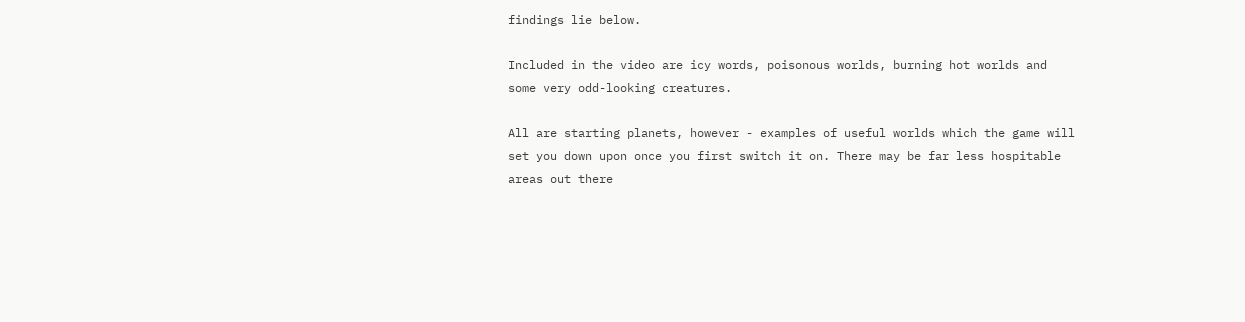findings lie below.

Included in the video are icy words, poisonous worlds, burning hot worlds and some very odd-looking creatures.

All are starting planets, however - examples of useful worlds which the game will set you down upon once you first switch it on. There may be far less hospitable areas out there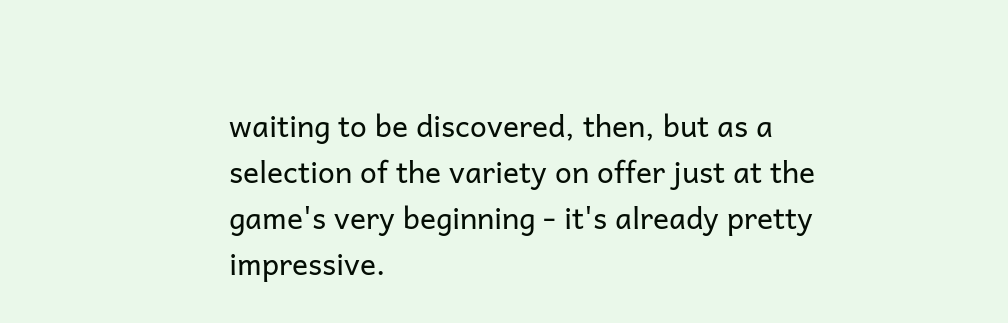waiting to be discovered, then, but as a selection of the variety on offer just at the game's very beginning - it's already pretty impressive.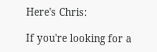Here's Chris:

If you're looking for a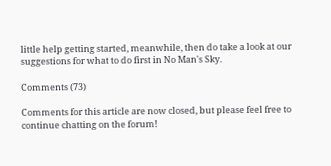little help getting started, meanwhile, then do take a look at our suggestions for what to do first in No Man's Sky.

Comments (73)

Comments for this article are now closed, but please feel free to continue chatting on the forum!